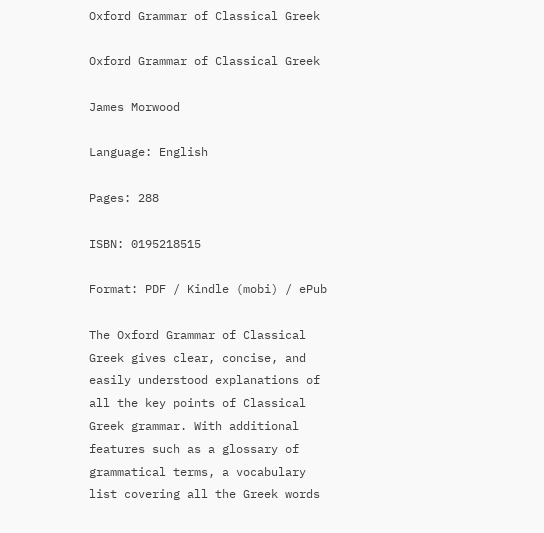Oxford Grammar of Classical Greek

Oxford Grammar of Classical Greek

James Morwood

Language: English

Pages: 288

ISBN: 0195218515

Format: PDF / Kindle (mobi) / ePub

The Oxford Grammar of Classical Greek gives clear, concise, and easily understood explanations of all the key points of Classical Greek grammar. With additional features such as a glossary of grammatical terms, a vocabulary list covering all the Greek words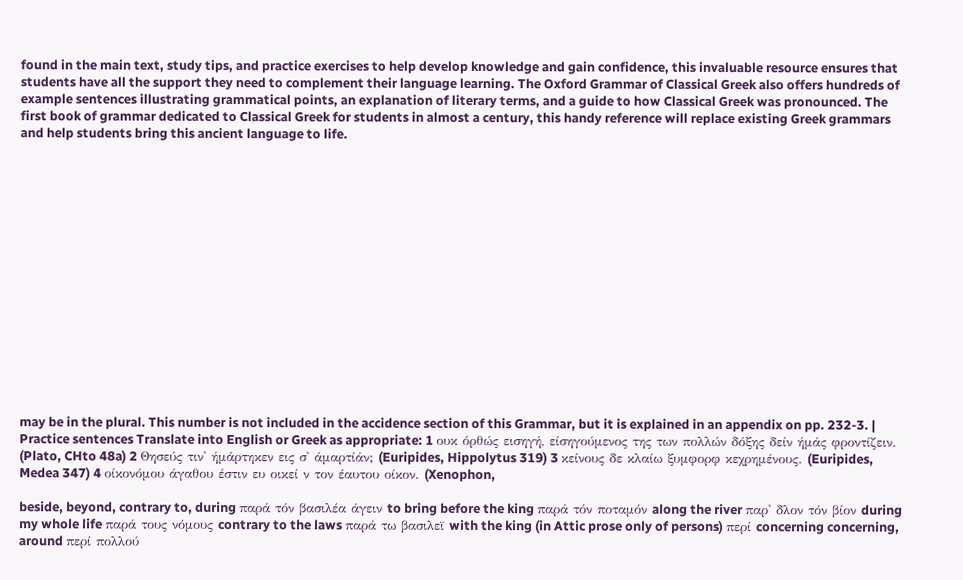found in the main text, study tips, and practice exercises to help develop knowledge and gain confidence, this invaluable resource ensures that students have all the support they need to complement their language learning. The Oxford Grammar of Classical Greek also offers hundreds of example sentences illustrating grammatical points, an explanation of literary terms, and a guide to how Classical Greek was pronounced. The first book of grammar dedicated to Classical Greek for students in almost a century, this handy reference will replace existing Greek grammars and help students bring this ancient language to life.
















may be in the plural. This number is not included in the accidence section of this Grammar, but it is explained in an appendix on pp. 232-3. | Practice sentences Translate into English or Greek as appropriate: 1 ουκ όρθώς εισηγή, είσηγούμενος της των πολλών δόξης δείν ήμάς φροντίζειν. (Plato, CHto 48a) 2 Θησεύς τιν' ήμάρτηκεν εις σ' άμαρτίάν; (Euripides, Hippolytus 319) 3 κείνους δε κλαίω ξυμφορφ κεχρημένους. (Euripides, Medea 347) 4 οίκονόμου άγαθου έστιν ευ οικεί ν τον έαυτου οίκον. (Xenophon,

beside, beyond, contrary to, during παρά τόν βασιλέα άγειν to bring before the king παρά τόν ποταμόν along the river παρ' δλον τόν βίον during my whole life παρά τους νόμους contrary to the laws παρά τω βασιλεϊ with the king (in Attic prose only of persons) περί concerning concerning, around περί πολλού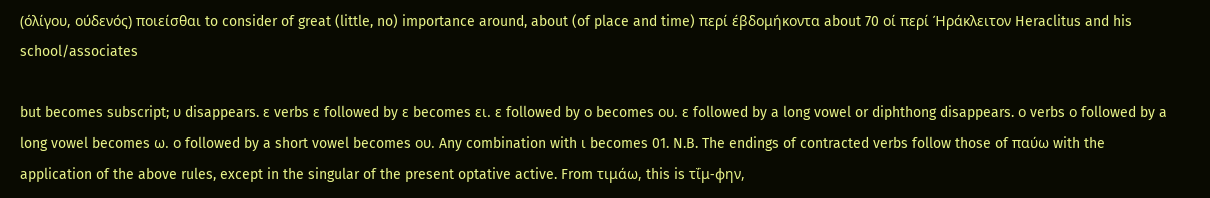(όλίγου, ούδενός) ποιείσθαι to consider of great (little, no) importance around, about (of place and time) περί έβδομήκοντα about 70 οί περί Ήράκλειτον Heraclitus and his school/associates

but becomes subscript; υ disappears. ε verbs ε followed by ε becomes ει. ε followed by ο becomes ου. ε followed by a long vowel or diphthong disappears. ο verbs ο followed by a long vowel becomes ω. ο followed by a short vowel becomes ου. Any combination with ι becomes 01. N.B. The endings of contracted verbs follow those of παύω with the application of the above rules, except in the singular of the present optative active. From τιμάω, this is τΐμ-φην,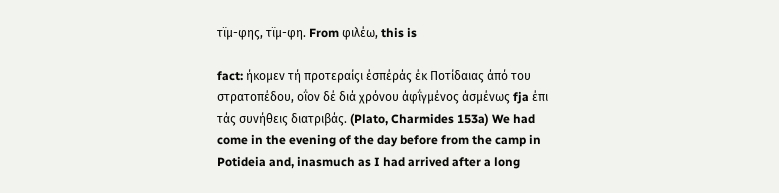τϊμ-φης, τϊμ-φη. From φιλέω, this is

fact: ήκομεν τή προτεραίςι έσπέράς έκ Ποτίδαιας άπό του στρατοπέδου, οΐον δέ διά χρόνου άφΐγμένος άσμένως fja έπι τάς συνήθεις διατριβάς. (Plato, Charmides 153a) We had come in the evening of the day before from the camp in Potideia and, inasmuch as I had arrived after a long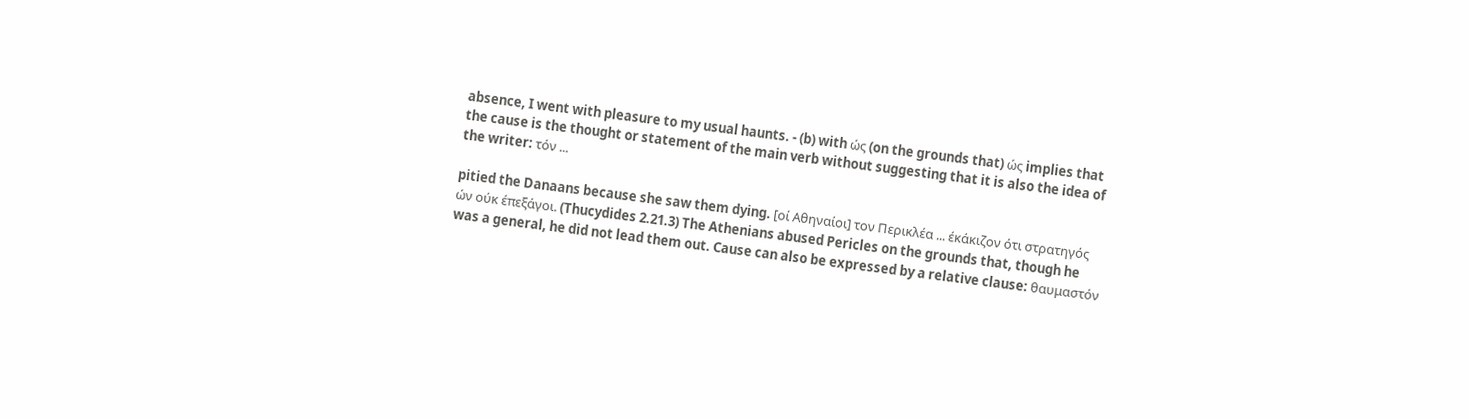absence, I went with pleasure to my usual haunts. - (b) with ώς (on the grounds that) ώς implies that the cause is the thought or statement of the main verb without suggesting that it is also the idea of the writer: τόν ...

pitied the Danaans because she saw them dying. [οί Αθηναίοι] τον Περικλέα ... έκάκιζον ότι στρατηγός ών ούκ έπεξάγοι. (Thucydides 2.21.3) The Athenians abused Pericles on the grounds that, though he was a general, he did not lead them out. Cause can also be expressed by a relative clause: θαυμαστόν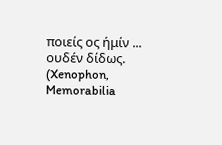ποιείς ος ήμίν ... ουδέν δίδως. (Xenophon, Memorabilia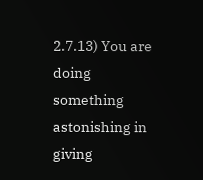2.7.13) You are doing something astonishing in giving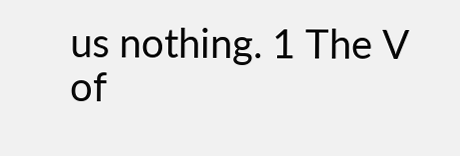us nothing. 1 The V of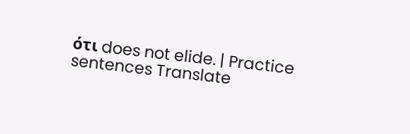ότι does not elide. | Practice sentences Translate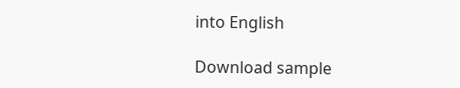into English

Download sample